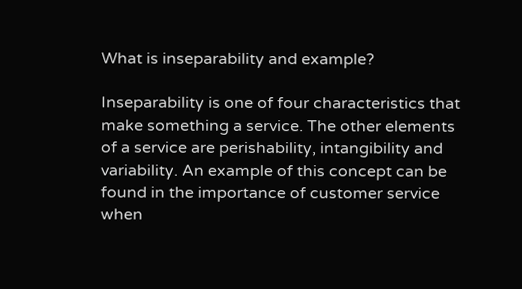What is inseparability and example?

Inseparability is one of four characteristics that make something a service. The other elements of a service are perishability, intangibility and variability. An example of this concept can be found in the importance of customer service when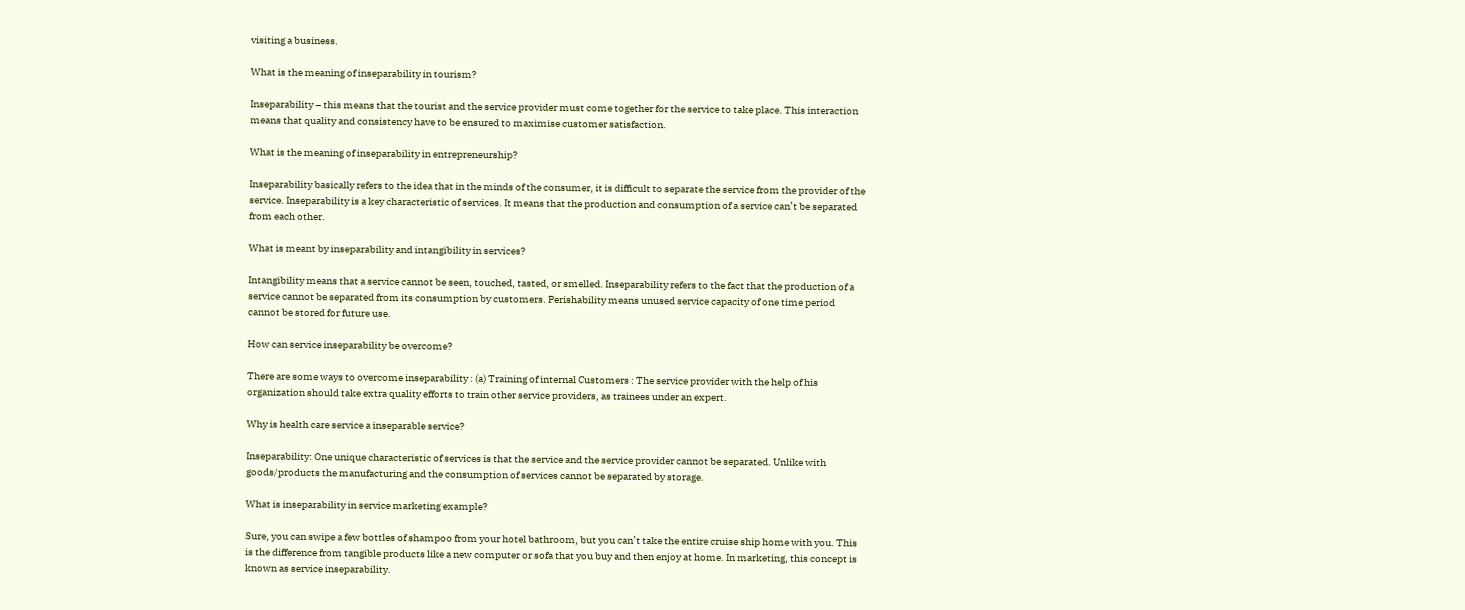visiting a business.

What is the meaning of inseparability in tourism?

Inseparability – this means that the tourist and the service provider must come together for the service to take place. This interaction means that quality and consistency have to be ensured to maximise customer satisfaction.

What is the meaning of inseparability in entrepreneurship?

Inseparability basically refers to the idea that in the minds of the consumer, it is difficult to separate the service from the provider of the service. Inseparability is a key characteristic of services. It means that the production and consumption of a service can’t be separated from each other.

What is meant by inseparability and intangibility in services?

Intangibility means that a service cannot be seen, touched, tasted, or smelled. Inseparability refers to the fact that the production of a service cannot be separated from its consumption by customers. Perishability means unused service capacity of one time period cannot be stored for future use.

How can service inseparability be overcome?

There are some ways to overcome inseparability : (a) Training of internal Customers : The service provider with the help of his organization should take extra quality efforts to train other service providers, as trainees under an expert.

Why is health care service a inseparable service?

Inseparability: One unique characteristic of services is that the service and the service provider cannot be separated. Unlike with goods/products the manufacturing and the consumption of services cannot be separated by storage.

What is inseparability in service marketing example?

Sure, you can swipe a few bottles of shampoo from your hotel bathroom, but you can’t take the entire cruise ship home with you. This is the difference from tangible products like a new computer or sofa that you buy and then enjoy at home. In marketing, this concept is known as service inseparability.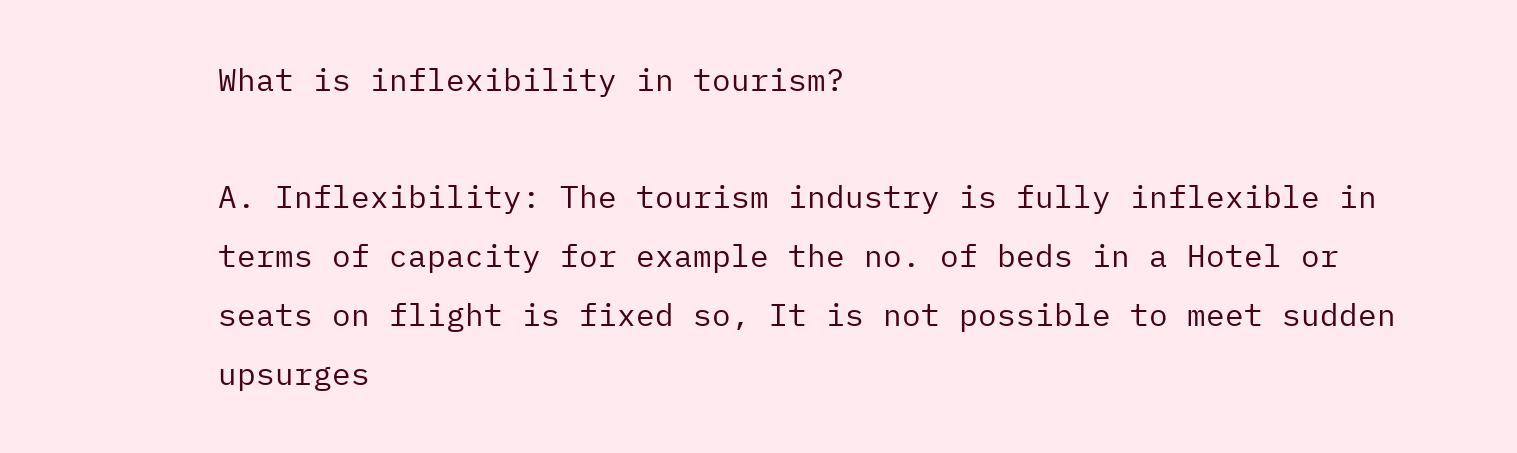What is inflexibility in tourism?

A. Inflexibility: The tourism industry is fully inflexible in terms of capacity for example the no. of beds in a Hotel or seats on flight is fixed so, It is not possible to meet sudden upsurges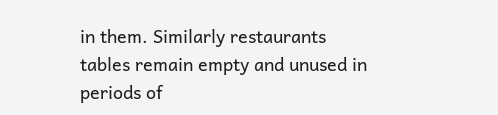in them. Similarly restaurants tables remain empty and unused in periods of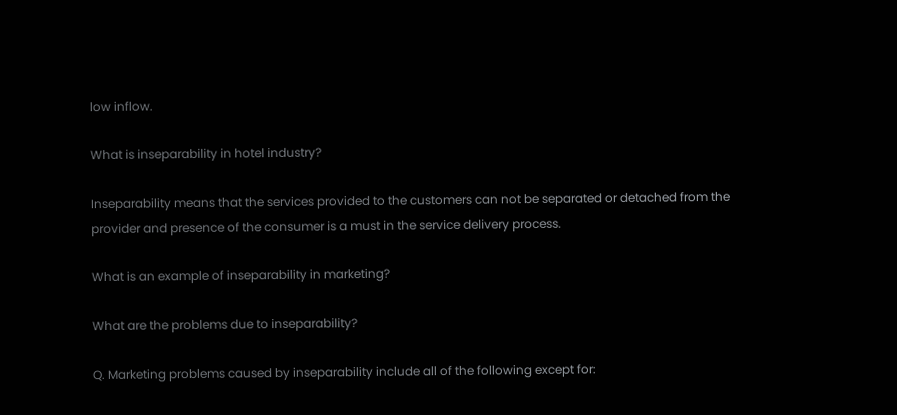low inflow.

What is inseparability in hotel industry?

Inseparability means that the services provided to the customers can not be separated or detached from the provider and presence of the consumer is a must in the service delivery process.

What is an example of inseparability in marketing?

What are the problems due to inseparability?

Q. Marketing problems caused by inseparability include all of the following except for: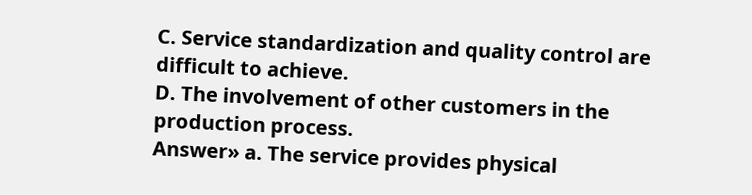C. Service standardization and quality control are difficult to achieve.
D. The involvement of other customers in the production process.
Answer» a. The service provides physical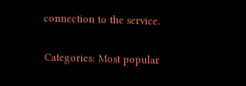connection to the service.

Categories: Most popular